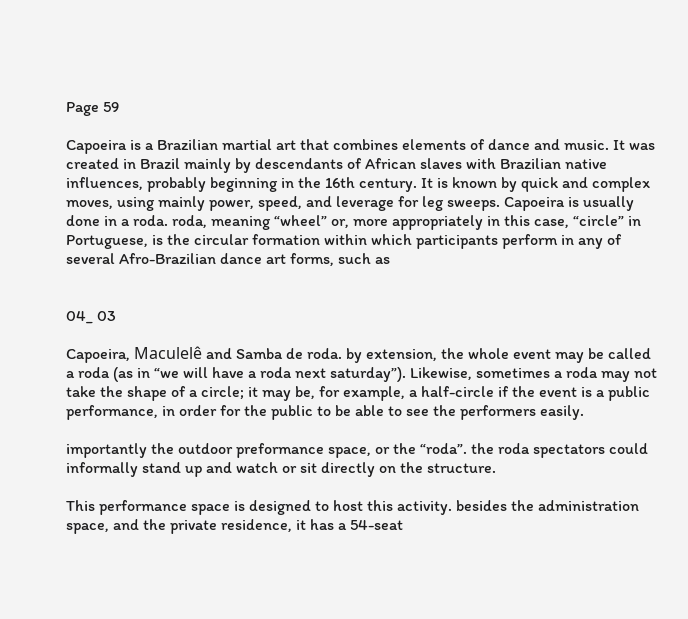Page 59

Capoeira is a Brazilian martial art that combines elements of dance and music. It was created in Brazil mainly by descendants of African slaves with Brazilian native influences, probably beginning in the 16th century. It is known by quick and complex moves, using mainly power, speed, and leverage for leg sweeps. Capoeira is usually done in a roda. roda, meaning “wheel” or, more appropriately in this case, “circle” in Portuguese, is the circular formation within which participants perform in any of several Afro-Brazilian dance art forms, such as


04_ 03

Capoeira, Maculelê and Samba de roda. by extension, the whole event may be called a roda (as in “we will have a roda next saturday”). Likewise, sometimes a roda may not take the shape of a circle; it may be, for example, a half-circle if the event is a public performance, in order for the public to be able to see the performers easily.

importantly the outdoor preformance space, or the “roda”. the roda spectators could informally stand up and watch or sit directly on the structure.

This performance space is designed to host this activity. besides the administration space, and the private residence, it has a 54-seat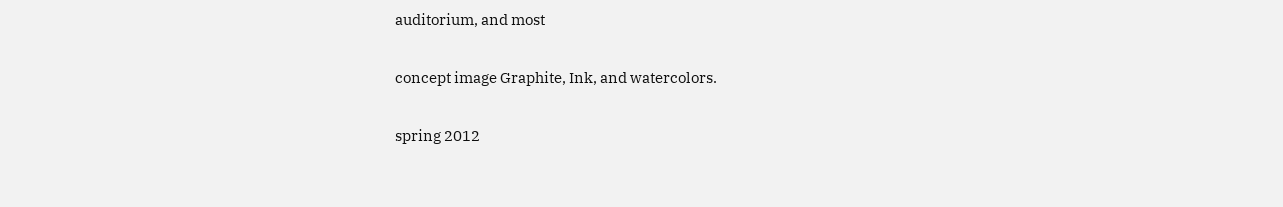auditorium, and most

concept image Graphite, Ink, and watercolors.

spring 2012